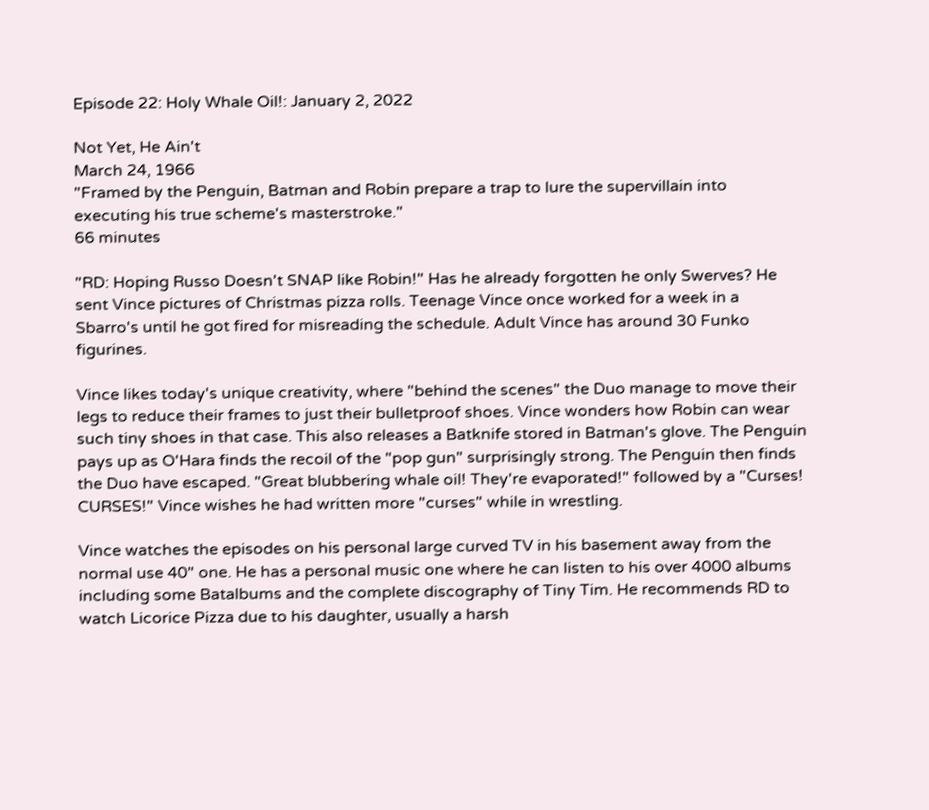Episode 22: Holy Whale Oil!: January 2, 2022

Not Yet, He Ain't
March 24, 1966
"Framed by the Penguin, Batman and Robin prepare a trap to lure the supervillain into executing his true scheme's masterstroke."
66 minutes

"RD: Hoping Russo Doesn't SNAP like Robin!" Has he already forgotten he only Swerves? He sent Vince pictures of Christmas pizza rolls. Teenage Vince once worked for a week in a Sbarro's until he got fired for misreading the schedule. Adult Vince has around 30 Funko figurines.

Vince likes today's unique creativity, where "behind the scenes" the Duo manage to move their legs to reduce their frames to just their bulletproof shoes. Vince wonders how Robin can wear such tiny shoes in that case. This also releases a Batknife stored in Batman's glove. The Penguin pays up as O'Hara finds the recoil of the "pop gun" surprisingly strong. The Penguin then finds the Duo have escaped. "Great blubbering whale oil! They're evaporated!" followed by a "Curses! CURSES!" Vince wishes he had written more "curses" while in wrestling.

Vince watches the episodes on his personal large curved TV in his basement away from the normal use 40" one. He has a personal music one where he can listen to his over 4000 albums including some Batalbums and the complete discography of Tiny Tim. He recommends RD to watch Licorice Pizza due to his daughter, usually a harsh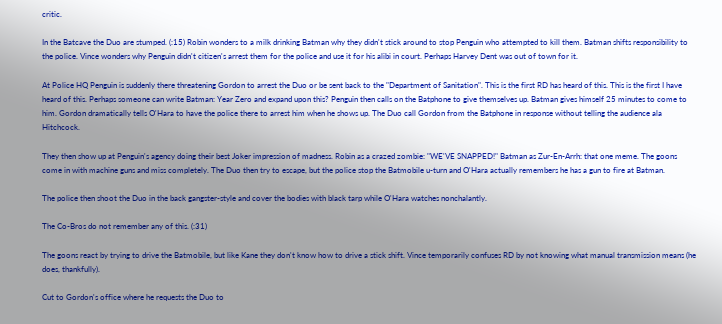critic.

In the Batcave the Duo are stumped. (:15) Robin wonders to a milk drinking Batman why they didn't stick around to stop Penguin who attempted to kill them. Batman shifts responsibility to the police. Vince wonders why Penguin didn't citizen's arrest them for the police and use it for his alibi in court. Perhaps Harvey Dent was out of town for it.

At Police HQ Penguin is suddenly there threatening Gordon to arrest the Duo or be sent back to the "Department of Sanitation". This is the first RD has heard of this. This is the first I have heard of this. Perhaps someone can write Batman: Year Zero and expand upon this? Penguin then calls on the Batphone to give themselves up. Batman gives himself 25 minutes to come to him. Gordon dramatically tells O'Hara to have the police there to arrest him when he shows up. The Duo call Gordon from the Batphone in response without telling the audience ala Hitchcock.

They then show up at Penguin's agency doing their best Joker impression of madness. Robin as a crazed zombie: "WE'VE SNAPPED!" Batman as Zur-En-Arrh: that one meme. The goons come in with machine guns and miss completely. The Duo then try to escape, but the police stop the Batmobile u-turn and O'Hara actually remembers he has a gun to fire at Batman.

The police then shoot the Duo in the back gangster-style and cover the bodies with black tarp while O'Hara watches nonchalantly.

The Co-Bros do not remember any of this. (:31)

The goons react by trying to drive the Batmobile, but like Kane they don't know how to drive a stick shift. Vince temporarily confuses RD by not knowing what manual transmission means (he does, thankfully).

Cut to Gordon's office where he requests the Duo to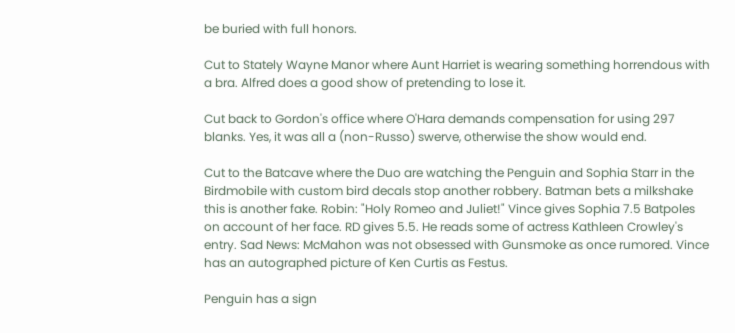be buried with full honors.

Cut to Stately Wayne Manor where Aunt Harriet is wearing something horrendous with a bra. Alfred does a good show of pretending to lose it.

Cut back to Gordon's office where O'Hara demands compensation for using 297 blanks. Yes, it was all a (non-Russo) swerve, otherwise the show would end.

Cut to the Batcave where the Duo are watching the Penguin and Sophia Starr in the Birdmobile with custom bird decals stop another robbery. Batman bets a milkshake this is another fake. Robin: "Holy Romeo and Juliet!" Vince gives Sophia 7.5 Batpoles on account of her face. RD gives 5.5. He reads some of actress Kathleen Crowley's entry. Sad News: McMahon was not obsessed with Gunsmoke as once rumored. Vince has an autographed picture of Ken Curtis as Festus.

Penguin has a sign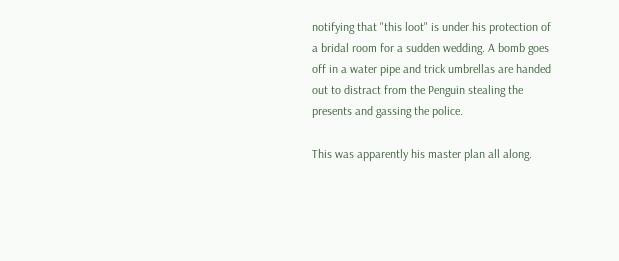notifying that "this loot" is under his protection of a bridal room for a sudden wedding. A bomb goes off in a water pipe and trick umbrellas are handed out to distract from the Penguin stealing the presents and gassing the police.

This was apparently his master plan all along.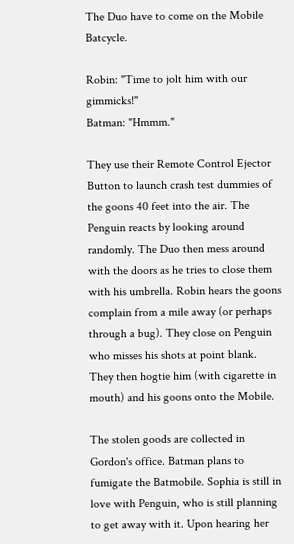The Duo have to come on the Mobile Batcycle.

Robin: "Time to jolt him with our gimmicks!"
Batman: "Hmmm."

They use their Remote Control Ejector Button to launch crash test dummies of the goons 40 feet into the air. The Penguin reacts by looking around randomly. The Duo then mess around with the doors as he tries to close them with his umbrella. Robin hears the goons complain from a mile away (or perhaps through a bug). They close on Penguin who misses his shots at point blank. They then hogtie him (with cigarette in mouth) and his goons onto the Mobile.

The stolen goods are collected in Gordon's office. Batman plans to fumigate the Batmobile. Sophia is still in love with Penguin, who is still planning to get away with it. Upon hearing her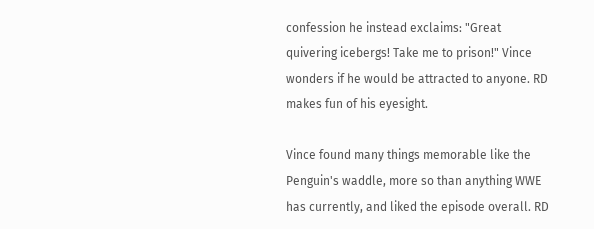confession he instead exclaims: "Great quivering icebergs! Take me to prison!" Vince wonders if he would be attracted to anyone. RD makes fun of his eyesight.

Vince found many things memorable like the Penguin's waddle, more so than anything WWE has currently, and liked the episode overall. RD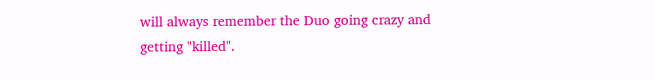will always remember the Duo going crazy and getting "killed".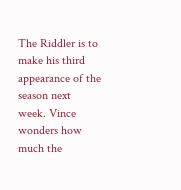The Riddler is to make his third appearance of the season next week. Vince wonders how much the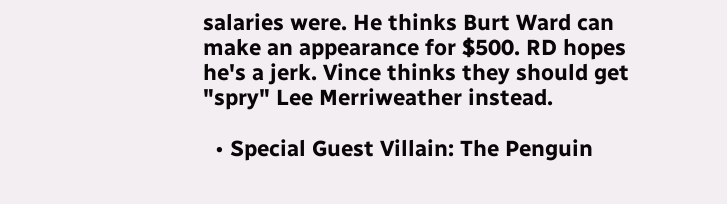salaries were. He thinks Burt Ward can make an appearance for $500. RD hopes he's a jerk. Vince thinks they should get "spry" Lee Merriweather instead.

  • Special Guest Villain: The Penguin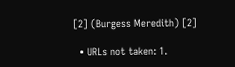[2] (Burgess Meredith) [2]

  • URLs not taken: 1.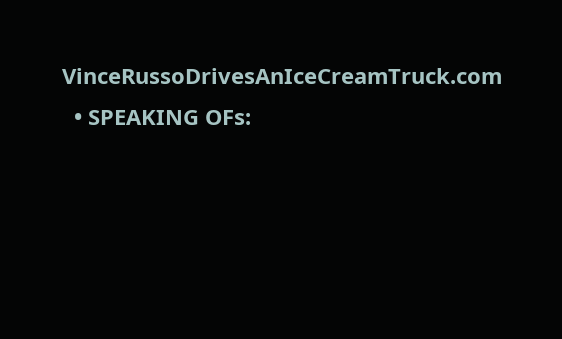VinceRussoDrivesAnIceCreamTruck.com
  • SPEAKING OFs: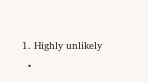1. Highly unlikely
  •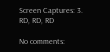Screen Captures: 3. RD, RD, RD

No comments: